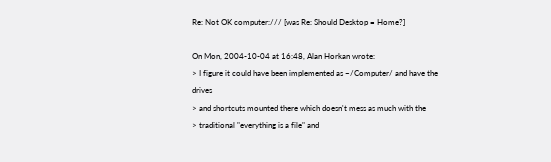Re: Not OK computer:/// [was Re: Should Desktop = Home?]

On Mon, 2004-10-04 at 16:48, Alan Horkan wrote:
> I figure it could have been implemented as ~/Computer/ and have the drives
> and shortcuts mounted there which doesn't mess as much with the
> traditional "everything is a file" and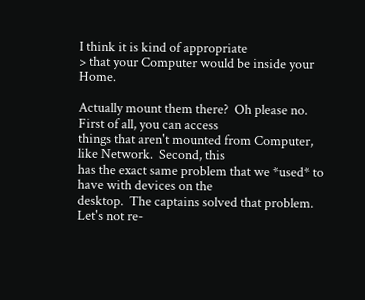I think it is kind of appropriate
> that your Computer would be inside your Home.

Actually mount them there?  Oh please no.  First of all, you can access
things that aren't mounted from Computer, like Network.  Second, this
has the exact same problem that we *used* to have with devices on the
desktop.  The captains solved that problem.  Let's not re-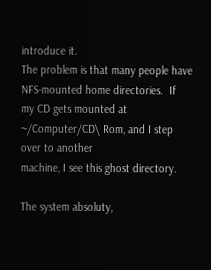introduce it.
The problem is that many people have NFS-mounted home directories.  If
my CD gets mounted at ~/Computer/CD\ Rom, and I step over to another
machine, I see this ghost directory.

The system absoluty,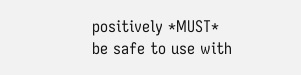positively *MUST* be safe to use with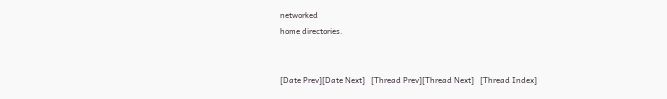networked
home directories.


[Date Prev][Date Next]   [Thread Prev][Thread Next]   [Thread Index]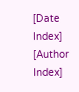[Date Index] [Author Index]